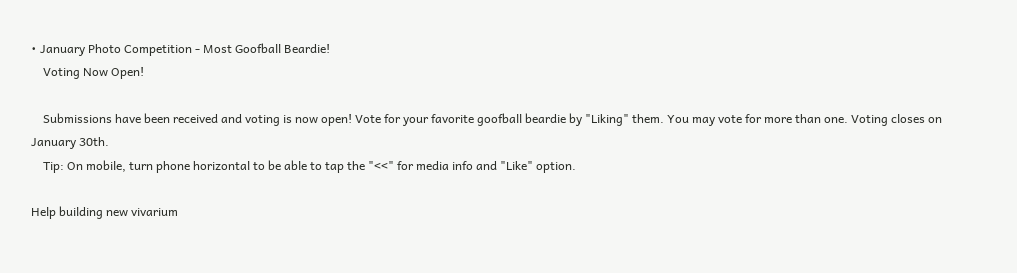• January Photo Competition - Most Goofball Beardie!
    Voting Now Open!

    Submissions have been received and voting is now open! Vote for your favorite goofball beardie by "Liking" them. You may vote for more than one. Voting closes on January 30th.
    Tip: On mobile, turn phone horizontal to be able to tap the "<<" for media info and "Like" option.

Help building new vivarium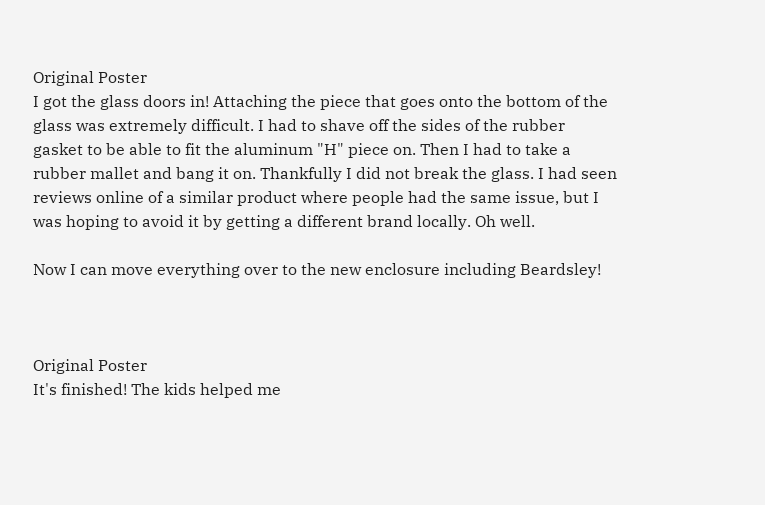Original Poster
I got the glass doors in! Attaching the piece that goes onto the bottom of the glass was extremely difficult. I had to shave off the sides of the rubber gasket to be able to fit the aluminum "H" piece on. Then I had to take a rubber mallet and bang it on. Thankfully I did not break the glass. I had seen reviews online of a similar product where people had the same issue, but I was hoping to avoid it by getting a different brand locally. Oh well.

Now I can move everything over to the new enclosure including Beardsley!



Original Poster
It's finished! The kids helped me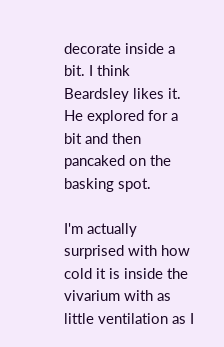decorate inside a bit. I think Beardsley likes it. He explored for a bit and then pancaked on the basking spot.

I'm actually surprised with how cold it is inside the vivarium with as little ventilation as I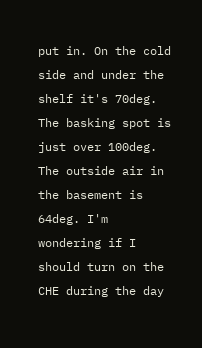put in. On the cold side and under the shelf it's 70deg. The basking spot is just over 100deg. The outside air in the basement is 64deg. I'm wondering if I should turn on the CHE during the day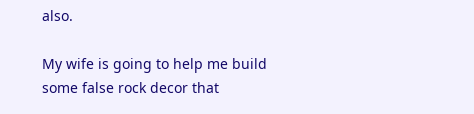also.

My wife is going to help me build some false rock decor that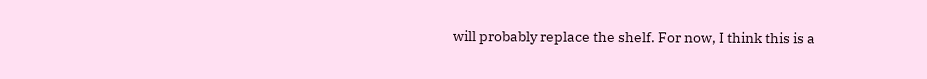will probably replace the shelf. For now, I think this is a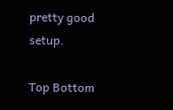pretty good setup.

Top Bottom